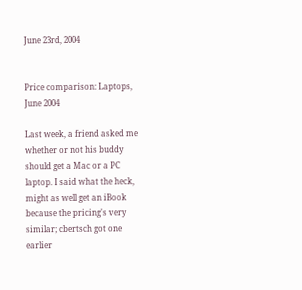June 23rd, 2004


Price comparison: Laptops, June 2004

Last week, a friend asked me whether or not his buddy should get a Mac or a PC laptop. I said what the heck, might as well get an iBook because the pricing's very similar; cbertsch got one earlier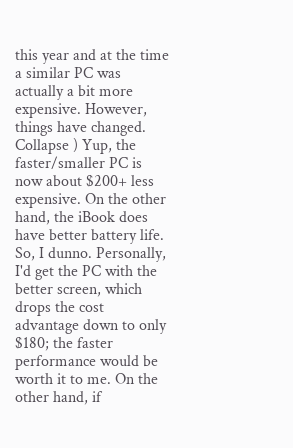this year and at the time a similar PC was actually a bit more expensive. However, things have changed. Collapse ) Yup, the faster/smaller PC is now about $200+ less expensive. On the other hand, the iBook does have better battery life. So, I dunno. Personally, I'd get the PC with the better screen, which drops the cost advantage down to only $180; the faster performance would be worth it to me. On the other hand, if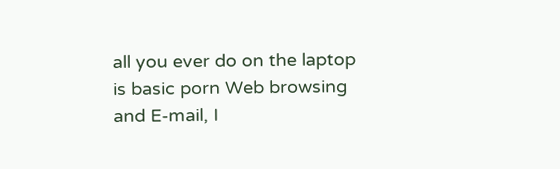all you ever do on the laptop is basic porn Web browsing and E-mail, I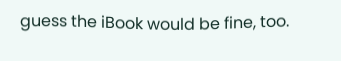guess the iBook would be fine, too.